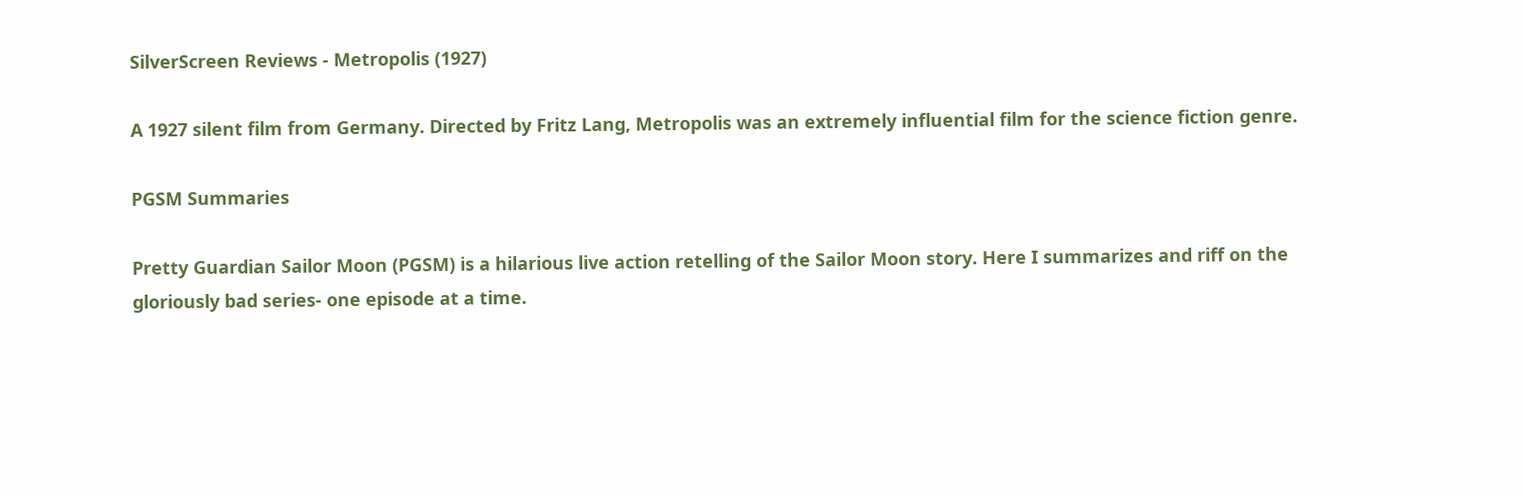SilverScreen Reviews - Metropolis (1927)

A 1927 silent film from Germany. Directed by Fritz Lang, Metropolis was an extremely influential film for the science fiction genre.

PGSM Summaries

Pretty Guardian Sailor Moon (PGSM) is a hilarious live action retelling of the Sailor Moon story. Here I summarizes and riff on the gloriously bad series- one episode at a time.